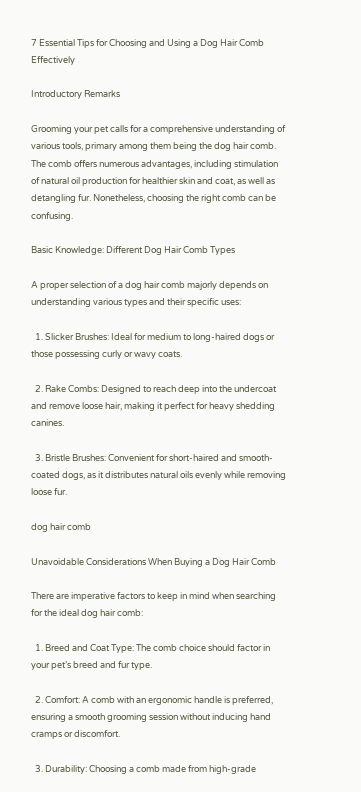7 Essential Tips for Choosing and Using a Dog Hair Comb Effectively

Introductory Remarks

Grooming your pet calls for a comprehensive understanding of various tools, primary among them being the dog hair comb. The comb offers numerous advantages, including stimulation of natural oil production for healthier skin and coat, as well as detangling fur. Nonetheless, choosing the right comb can be confusing.

Basic Knowledge: Different Dog Hair Comb Types

A proper selection of a dog hair comb majorly depends on understanding various types and their specific uses:

  1. Slicker Brushes: Ideal for medium to long-haired dogs or those possessing curly or wavy coats.

  2. Rake Combs: Designed to reach deep into the undercoat and remove loose hair, making it perfect for heavy shedding canines.

  3. Bristle Brushes: Convenient for short-haired and smooth-coated dogs, as it distributes natural oils evenly while removing loose fur.

dog hair comb

Unavoidable Considerations When Buying a Dog Hair Comb

There are imperative factors to keep in mind when searching for the ideal dog hair comb:

  1. Breed and Coat Type: The comb choice should factor in your pet’s breed and fur type.

  2. Comfort: A comb with an ergonomic handle is preferred, ensuring a smooth grooming session without inducing hand cramps or discomfort.

  3. Durability: Choosing a comb made from high-grade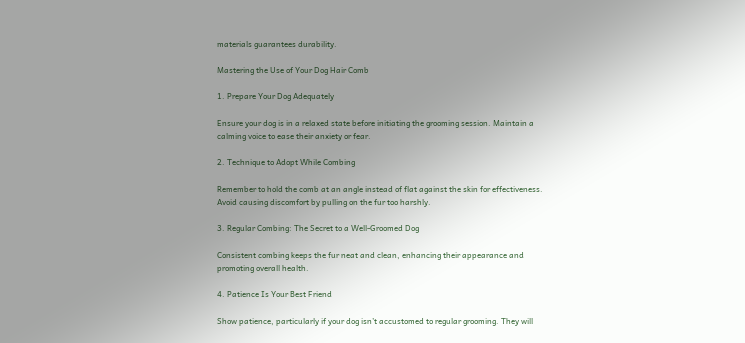materials guarantees durability.

Mastering the Use of Your Dog Hair Comb

1. Prepare Your Dog Adequately

Ensure your dog is in a relaxed state before initiating the grooming session. Maintain a calming voice to ease their anxiety or fear.

2. Technique to Adopt While Combing

Remember to hold the comb at an angle instead of flat against the skin for effectiveness. Avoid causing discomfort by pulling on the fur too harshly.

3. Regular Combing: The Secret to a Well-Groomed Dog

Consistent combing keeps the fur neat and clean, enhancing their appearance and promoting overall health.

4. Patience Is Your Best Friend

Show patience, particularly if your dog isn’t accustomed to regular grooming. They will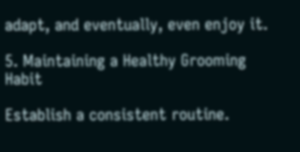adapt, and eventually, even enjoy it.

5. Maintaining a Healthy Grooming Habit

Establish a consistent routine.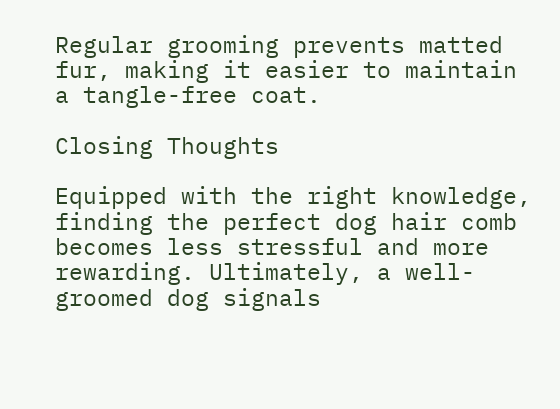Regular grooming prevents matted fur, making it easier to maintain a tangle-free coat.

Closing Thoughts

Equipped with the right knowledge, finding the perfect dog hair comb becomes less stressful and more rewarding. Ultimately, a well-groomed dog signals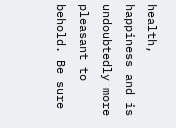health, happiness and is undoubtedly more pleasant to behold. Be sure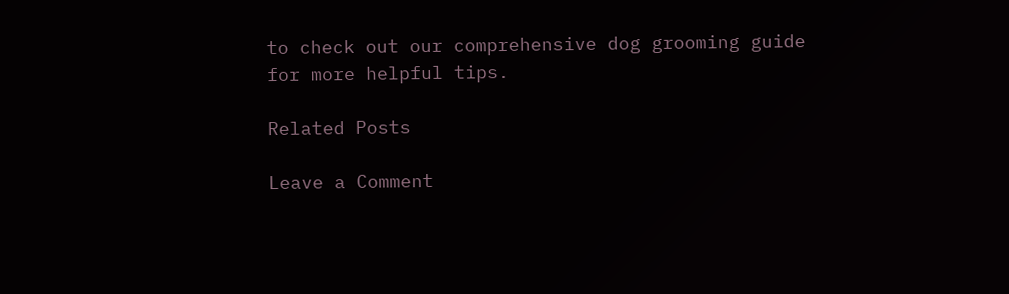to check out our comprehensive dog grooming guide for more helpful tips.

Related Posts

Leave a Comment